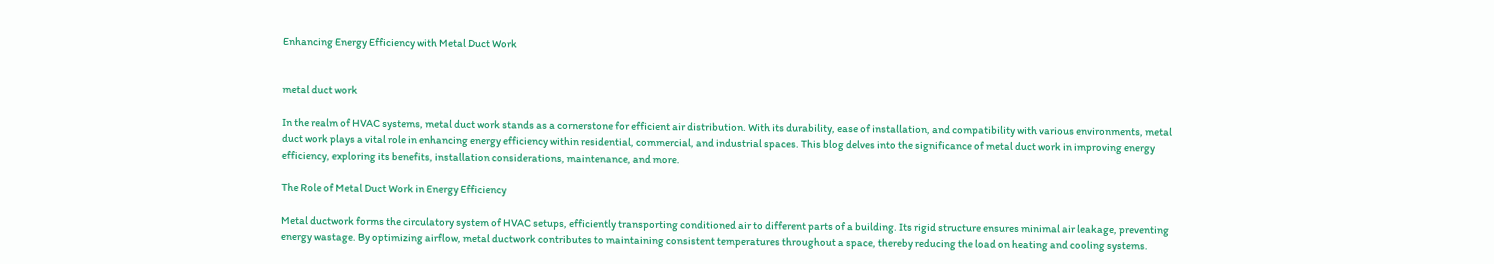Enhancing Energy Efficiency with Metal Duct Work


metal duct work

In the realm of HVAC systems, metal duct work stands as a cornerstone for efficient air distribution. With its durability, ease of installation, and compatibility with various environments, metal duct work plays a vital role in enhancing energy efficiency within residential, commercial, and industrial spaces. This blog delves into the significance of metal duct work in improving energy efficiency, exploring its benefits, installation considerations, maintenance, and more.

The Role of Metal Duct Work in Energy Efficiency

Metal ductwork forms the circulatory system of HVAC setups, efficiently transporting conditioned air to different parts of a building. Its rigid structure ensures minimal air leakage, preventing energy wastage. By optimizing airflow, metal ductwork contributes to maintaining consistent temperatures throughout a space, thereby reducing the load on heating and cooling systems.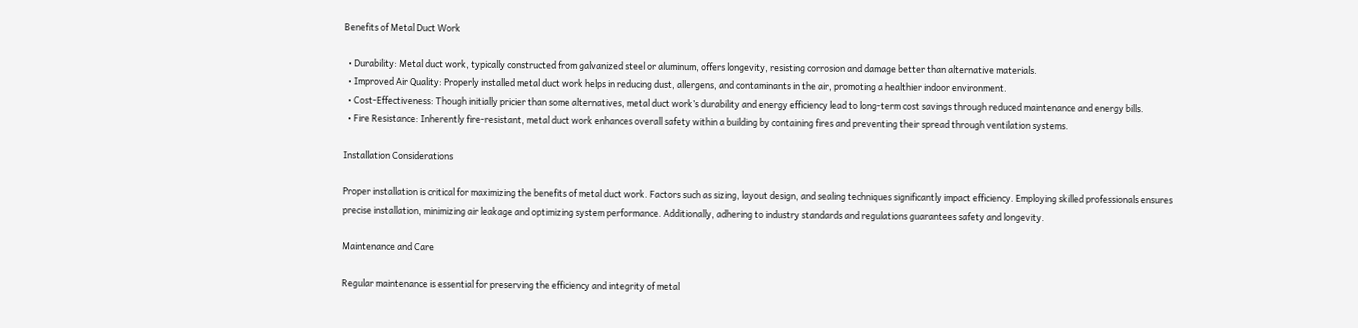Benefits of Metal Duct Work

  • Durability: Metal duct work, typically constructed from galvanized steel or aluminum, offers longevity, resisting corrosion and damage better than alternative materials.
  • Improved Air Quality: Properly installed metal duct work helps in reducing dust, allergens, and contaminants in the air, promoting a healthier indoor environment.
  • Cost-Effectiveness: Though initially pricier than some alternatives, metal duct work’s durability and energy efficiency lead to long-term cost savings through reduced maintenance and energy bills.
  • Fire Resistance: Inherently fire-resistant, metal duct work enhances overall safety within a building by containing fires and preventing their spread through ventilation systems.

Installation Considerations

Proper installation is critical for maximizing the benefits of metal duct work. Factors such as sizing, layout design, and sealing techniques significantly impact efficiency. Employing skilled professionals ensures precise installation, minimizing air leakage and optimizing system performance. Additionally, adhering to industry standards and regulations guarantees safety and longevity.

Maintenance and Care

Regular maintenance is essential for preserving the efficiency and integrity of metal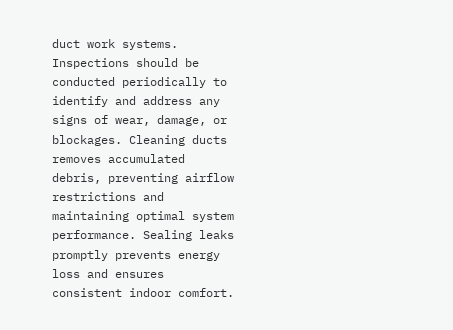duct work systems. Inspections should be conducted periodically to identify and address any signs of wear, damage, or blockages. Cleaning ducts removes accumulated debris, preventing airflow restrictions and maintaining optimal system performance. Sealing leaks promptly prevents energy loss and ensures consistent indoor comfort.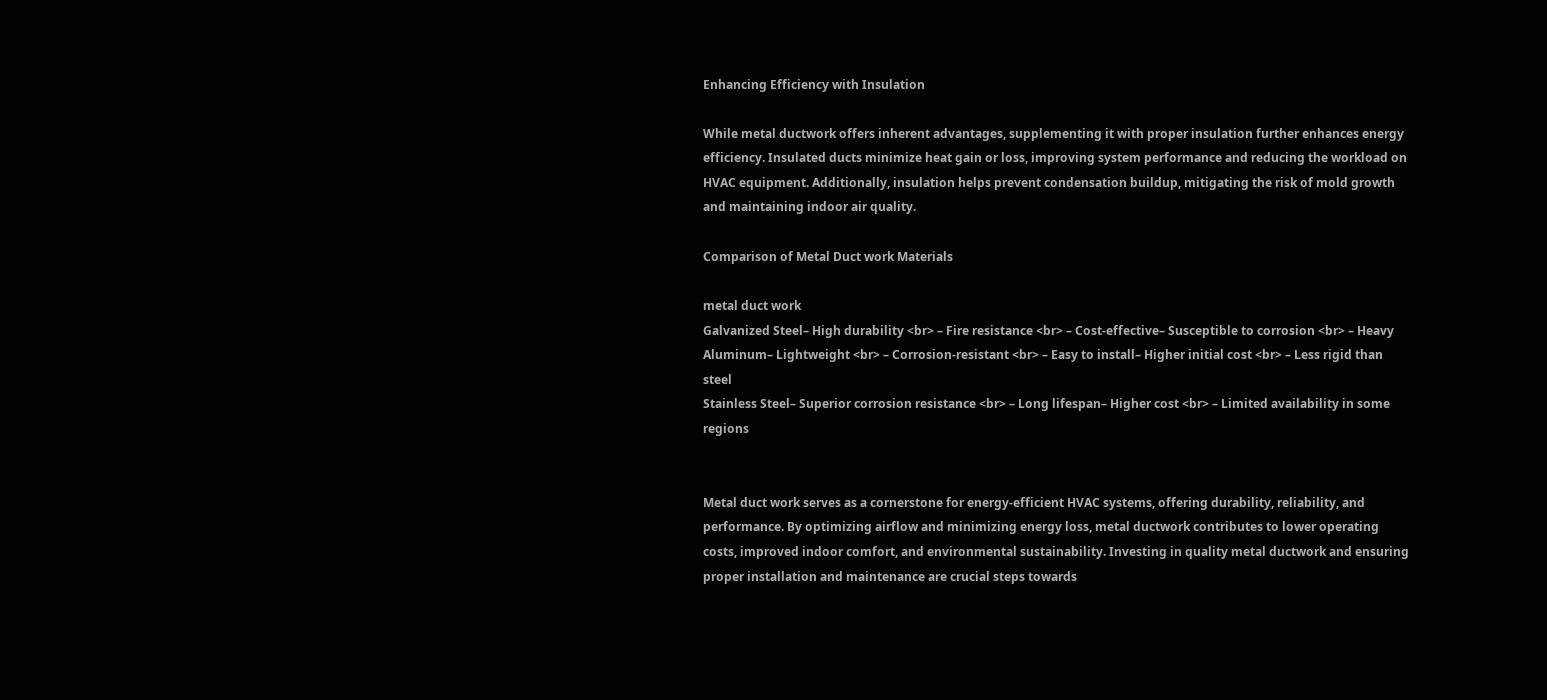Enhancing Efficiency with Insulation

While metal ductwork offers inherent advantages, supplementing it with proper insulation further enhances energy efficiency. Insulated ducts minimize heat gain or loss, improving system performance and reducing the workload on HVAC equipment. Additionally, insulation helps prevent condensation buildup, mitigating the risk of mold growth and maintaining indoor air quality.

Comparison of Metal Duct work Materials

metal duct work
Galvanized Steel– High durability <br> – Fire resistance <br> – Cost-effective– Susceptible to corrosion <br> – Heavy
Aluminum– Lightweight <br> – Corrosion-resistant <br> – Easy to install– Higher initial cost <br> – Less rigid than steel
Stainless Steel– Superior corrosion resistance <br> – Long lifespan– Higher cost <br> – Limited availability in some regions


Metal duct work serves as a cornerstone for energy-efficient HVAC systems, offering durability, reliability, and performance. By optimizing airflow and minimizing energy loss, metal ductwork contributes to lower operating costs, improved indoor comfort, and environmental sustainability. Investing in quality metal ductwork and ensuring proper installation and maintenance are crucial steps towards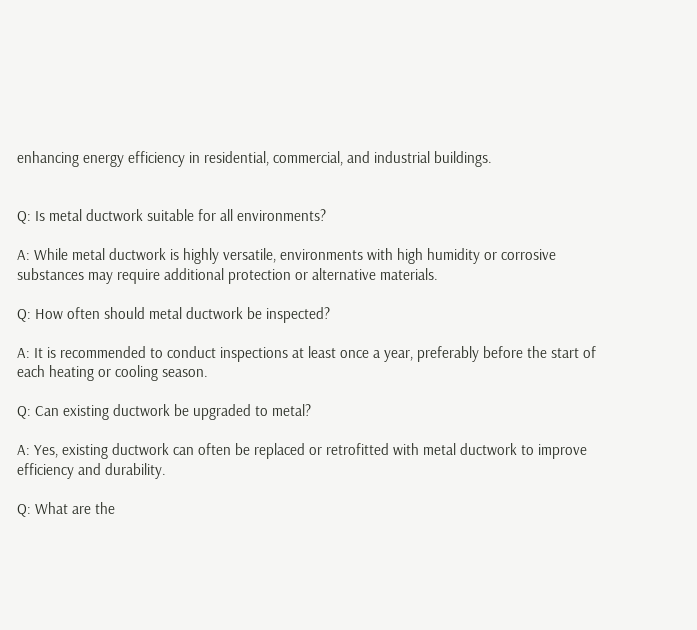enhancing energy efficiency in residential, commercial, and industrial buildings.


Q: Is metal ductwork suitable for all environments?

A: While metal ductwork is highly versatile, environments with high humidity or corrosive substances may require additional protection or alternative materials.

Q: How often should metal ductwork be inspected?

A: It is recommended to conduct inspections at least once a year, preferably before the start of each heating or cooling season.

Q: Can existing ductwork be upgraded to metal?

A: Yes, existing ductwork can often be replaced or retrofitted with metal ductwork to improve efficiency and durability.

Q: What are the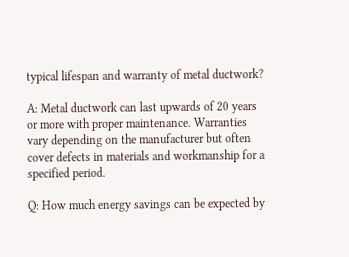typical lifespan and warranty of metal ductwork?

A: Metal ductwork can last upwards of 20 years or more with proper maintenance. Warranties vary depending on the manufacturer but often cover defects in materials and workmanship for a specified period.

Q: How much energy savings can be expected by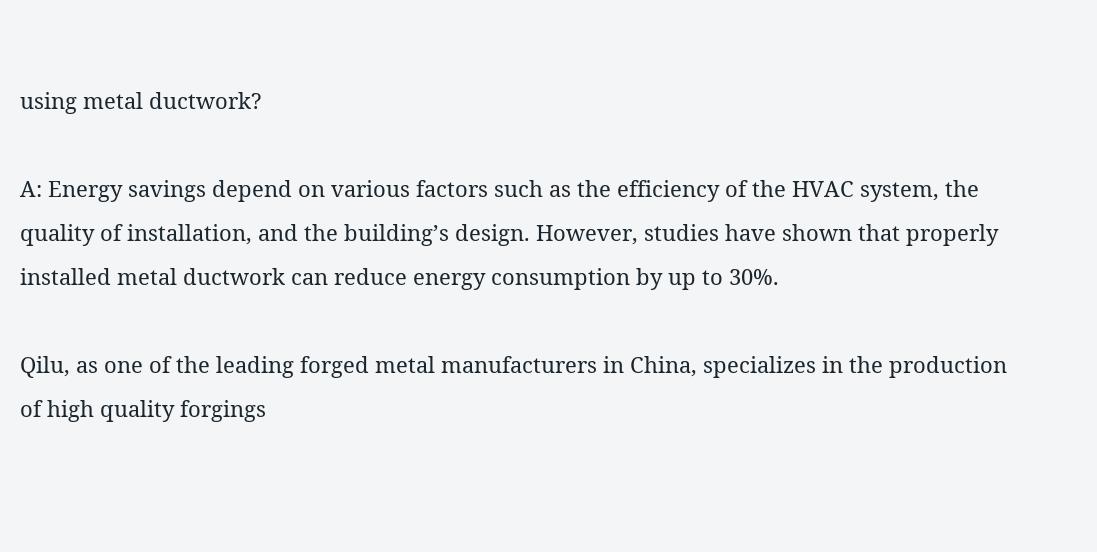using metal ductwork?

A: Energy savings depend on various factors such as the efficiency of the HVAC system, the quality of installation, and the building’s design. However, studies have shown that properly installed metal ductwork can reduce energy consumption by up to 30%.

Qilu, as one of the leading forged metal manufacturers in China, specializes in the production of high quality forgings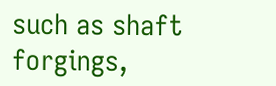such as shaft forgings,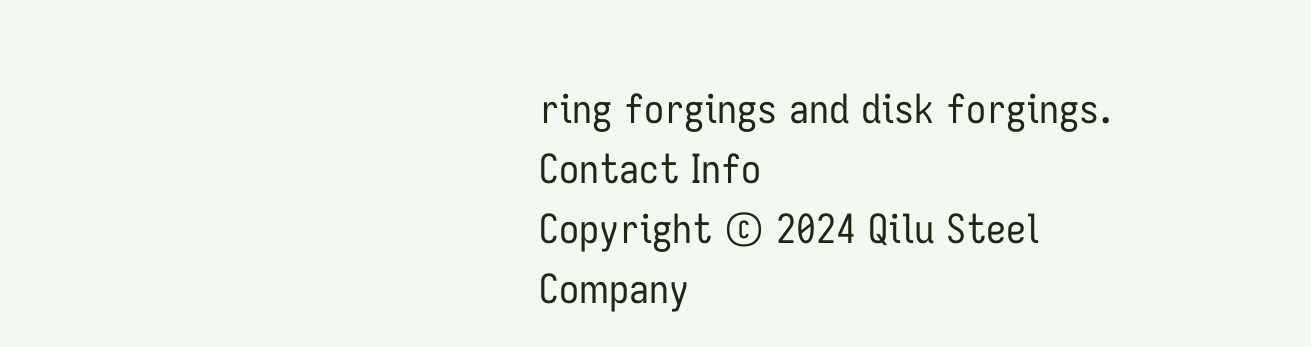ring forgings and disk forgings.
Contact Info
Copyright © 2024 Qilu Steel Company